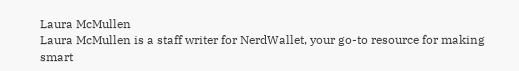Laura McMullen
Laura McMullen is a staff writer for NerdWallet, your go-to resource for making smart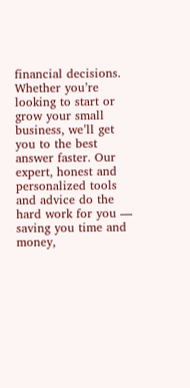financial decisions. Whether you’re looking to start or grow your small business, we’ll get you to the best answer faster. Our expert, honest and personalized tools and advice do the hard work for you — saving you time and money,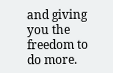and giving you the freedom to do more.